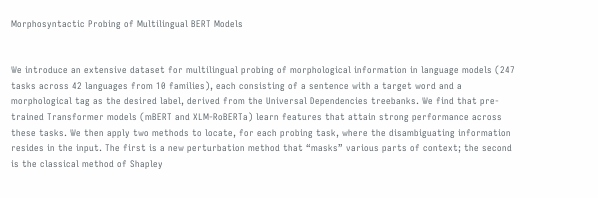Morphosyntactic Probing of Multilingual BERT Models


We introduce an extensive dataset for multilingual probing of morphological information in language models (247 tasks across 42 languages from 10 families), each consisting of a sentence with a target word and a morphological tag as the desired label, derived from the Universal Dependencies treebanks. We find that pre-trained Transformer models (mBERT and XLM-RoBERTa) learn features that attain strong performance across these tasks. We then apply two methods to locate, for each probing task, where the disambiguating information resides in the input. The first is a new perturbation method that “masks” various parts of context; the second is the classical method of Shapley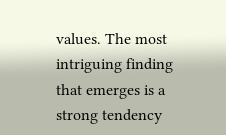values. The most intriguing finding that emerges is a strong tendency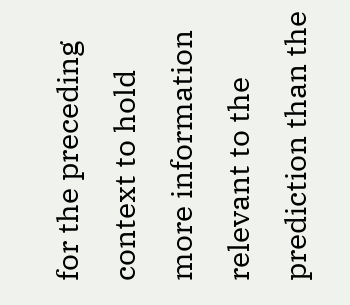for the preceding context to hold more information relevant to the prediction than the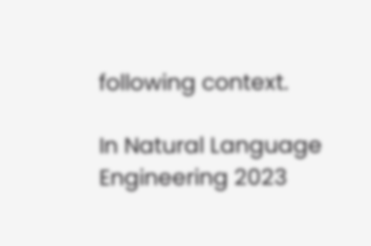following context.

In Natural Language Engineering 2023